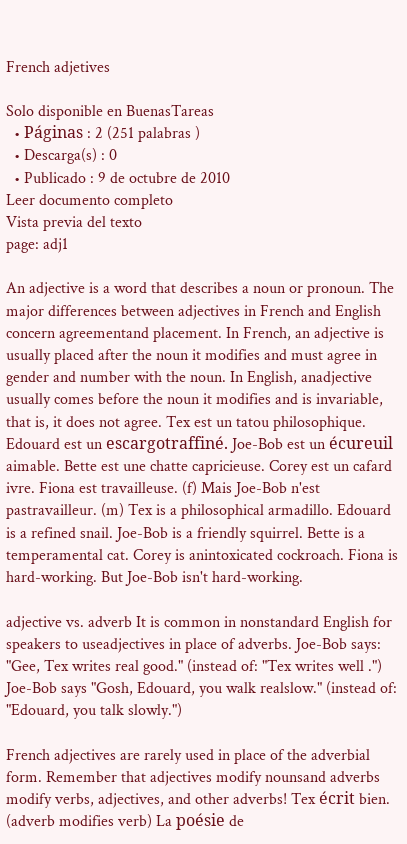French adjetives

Solo disponible en BuenasTareas
  • Páginas : 2 (251 palabras )
  • Descarga(s) : 0
  • Publicado : 9 de octubre de 2010
Leer documento completo
Vista previa del texto
page: adj1

An adjective is a word that describes a noun or pronoun. The major differences between adjectives in French and English concern agreementand placement. In French, an adjective is usually placed after the noun it modifies and must agree in gender and number with the noun. In English, anadjective usually comes before the noun it modifies and is invariable, that is, it does not agree. Tex est un tatou philosophique. Edouard est un escargotraffiné. Joe-Bob est un écureuil aimable. Bette est une chatte capricieuse. Corey est un cafard ivre. Fiona est travailleuse. (f) Mais Joe-Bob n'est pastravailleur. (m) Tex is a philosophical armadillo. Edouard is a refined snail. Joe-Bob is a friendly squirrel. Bette is a temperamental cat. Corey is anintoxicated cockroach. Fiona is hard-working. But Joe-Bob isn't hard-working.

adjective vs. adverb It is common in nonstandard English for speakers to useadjectives in place of adverbs. Joe-Bob says: "Gee, Tex writes real good." (instead of: "Tex writes well .") Joe-Bob says "Gosh, Edouard, you walk realslow." (instead of: "Edouard, you talk slowly.")

French adjectives are rarely used in place of the adverbial form. Remember that adjectives modify nounsand adverbs modify verbs, adjectives, and other adverbs! Tex écrit bien. (adverb modifies verb) La poésie de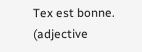Tex est bonne. (adjective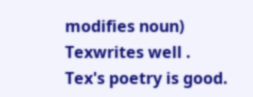modifies noun) Texwrites well . Tex's poetry is good.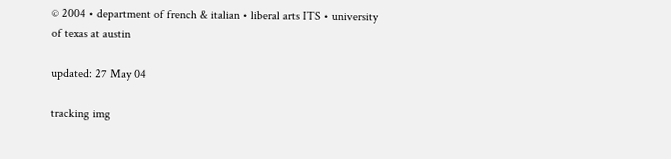© 2004 • department of french & italian • liberal arts ITS • university of texas at austin

updated: 27 May 04

tracking img